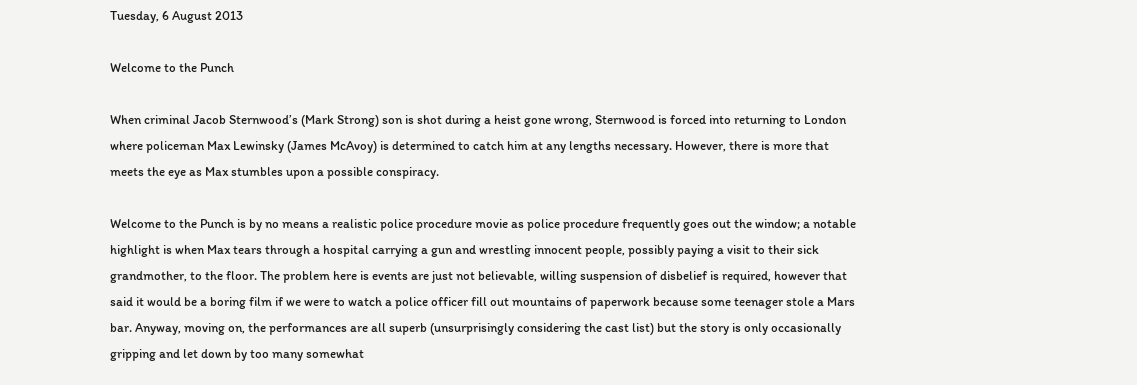Tuesday, 6 August 2013

Welcome to the Punch

When criminal Jacob Sternwood’s (Mark Strong) son is shot during a heist gone wrong, Sternwood is forced into returning to London where policeman Max Lewinsky (James McAvoy) is determined to catch him at any lengths necessary. However, there is more that meets the eye as Max stumbles upon a possible conspiracy.

Welcome to the Punch is by no means a realistic police procedure movie as police procedure frequently goes out the window; a notable highlight is when Max tears through a hospital carrying a gun and wrestling innocent people, possibly paying a visit to their sick grandmother, to the floor. The problem here is events are just not believable, willing suspension of disbelief is required, however that said it would be a boring film if we were to watch a police officer fill out mountains of paperwork because some teenager stole a Mars bar. Anyway, moving on, the performances are all superb (unsurprisingly considering the cast list) but the story is only occasionally gripping and let down by too many somewhat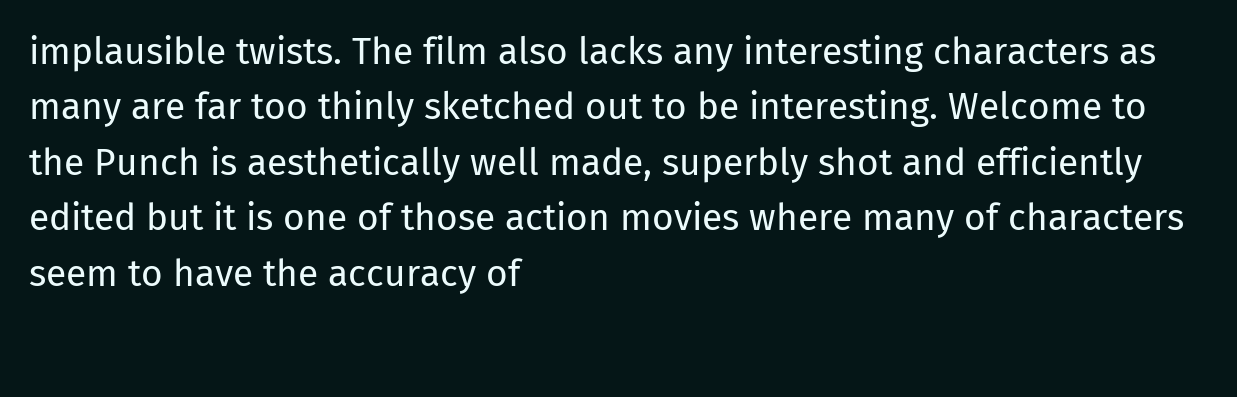implausible twists. The film also lacks any interesting characters as many are far too thinly sketched out to be interesting. Welcome to the Punch is aesthetically well made, superbly shot and efficiently edited but it is one of those action movies where many of characters seem to have the accuracy of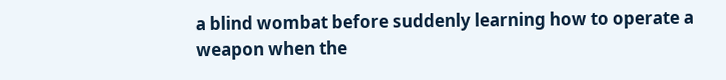a blind wombat before suddenly learning how to operate a weapon when the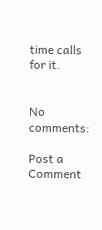time calls for it.


No comments:

Post a Comment